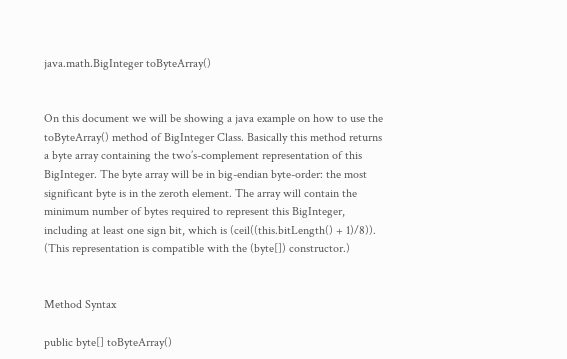java.math.BigInteger toByteArray()


On this document we will be showing a java example on how to use the toByteArray() method of BigInteger Class. Basically this method returns a byte array containing the two’s-complement representation of this BigInteger. The byte array will be in big-endian byte-order: the most significant byte is in the zeroth element. The array will contain the minimum number of bytes required to represent this BigInteger, including at least one sign bit, which is (ceil((this.bitLength() + 1)/8)). (This representation is compatible with the (byte[]) constructor.)


Method Syntax

public byte[] toByteArray()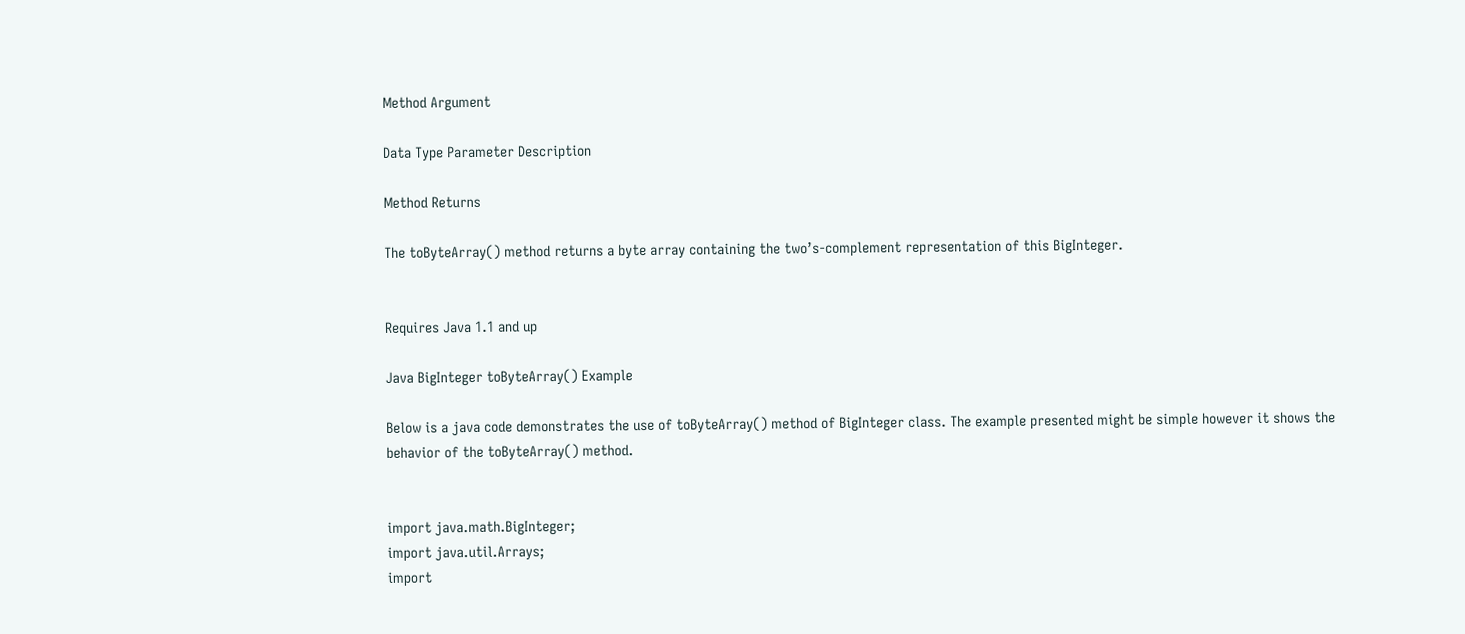Method Argument

Data Type Parameter Description

Method Returns

The toByteArray() method returns a byte array containing the two’s-complement representation of this BigInteger.


Requires Java 1.1 and up

Java BigInteger toByteArray() Example

Below is a java code demonstrates the use of toByteArray() method of BigInteger class. The example presented might be simple however it shows the behavior of the toByteArray() method.


import java.math.BigInteger;
import java.util.Arrays;
import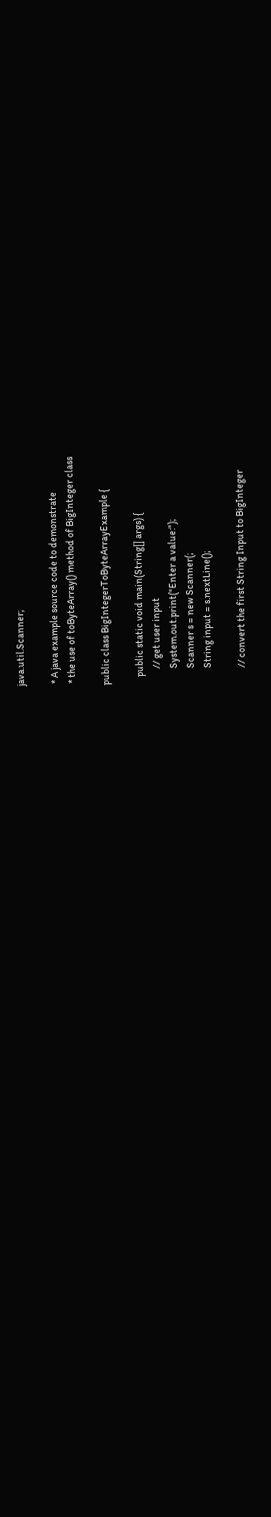java.util.Scanner;

 * A java example source code to demonstrate
 * the use of toByteArray() method of BigInteger class

public class BigIntegerToByteArrayExample {

    public static void main(String[] args) {
        // get user input
        System.out.print("Enter a value:");
        Scanner s = new Scanner(;
        String input = s.nextLine();

        // convert the first String Input to BigInteger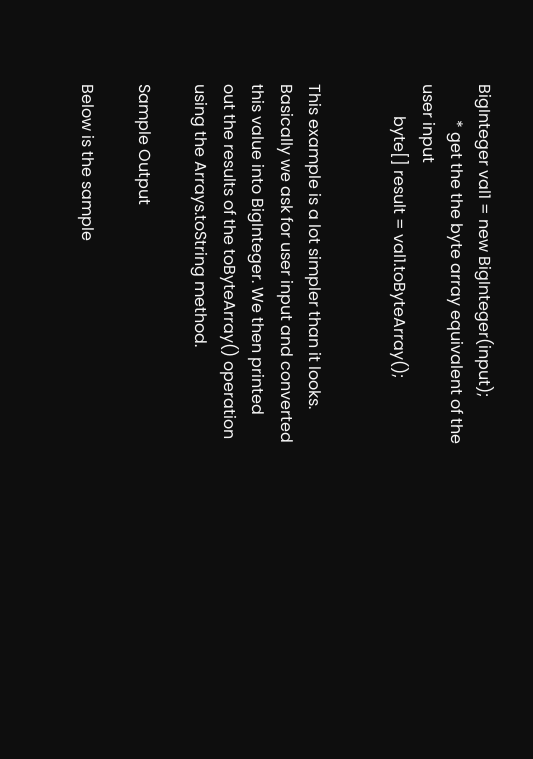BigInteger val1 = new BigInteger(input);
         * get the the byte array equivalent of the user input
        byte[] result = val1.toByteArray();


This example is a lot simpler than it looks. Basically we ask for user input and converted this value into BigInteger. We then printed out the results of the toByteArray() operation using the Arrays.toString method.

Sample Output

Below is the sample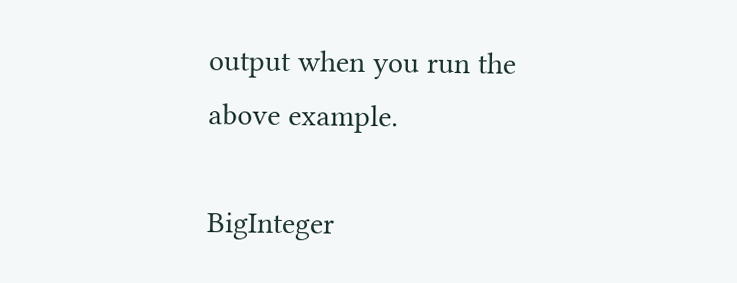output when you run the above example.

BigInteger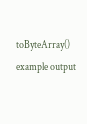toByteArray() example output